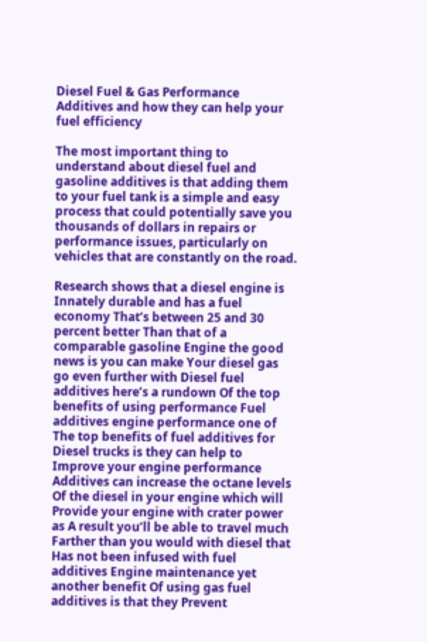Diesel Fuel & Gas Performance Additives and how they can help your fuel efficiency

The most important thing to understand about diesel fuel and gasoline additives is that adding them to your fuel tank is a simple and easy process that could potentially save you thousands of dollars in repairs or performance issues, particularly on vehicles that are constantly on the road.

Research shows that a diesel engine is Innately durable and has a fuel economy That’s between 25 and 30 percent better Than that of a comparable gasoline Engine the good news is you can make Your diesel gas go even further with Diesel fuel additives here’s a rundown Of the top benefits of using performance Fuel additives engine performance one of The top benefits of fuel additives for Diesel trucks is they can help to Improve your engine performance Additives can increase the octane levels Of the diesel in your engine which will Provide your engine with crater power as A result you’ll be able to travel much Farther than you would with diesel that Has not been infused with fuel additives Engine maintenance yet another benefit Of using gas fuel additives is that they Prevent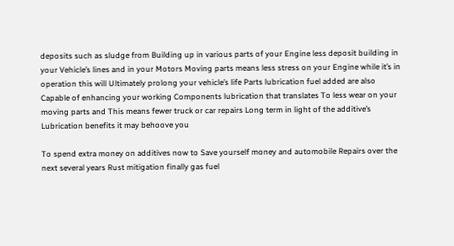deposits such as sludge from Building up in various parts of your Engine less deposit building in your Vehicle’s lines and in your Motors Moving parts means less stress on your Engine while it’s in operation this will Ultimately prolong your vehicle’s life Parts lubrication fuel added are also Capable of enhancing your working Components lubrication that translates To less wear on your moving parts and This means fewer truck or car repairs Long term in light of the additive’s Lubrication benefits it may behoove you

To spend extra money on additives now to Save yourself money and automobile Repairs over the next several years Rust mitigation finally gas fuel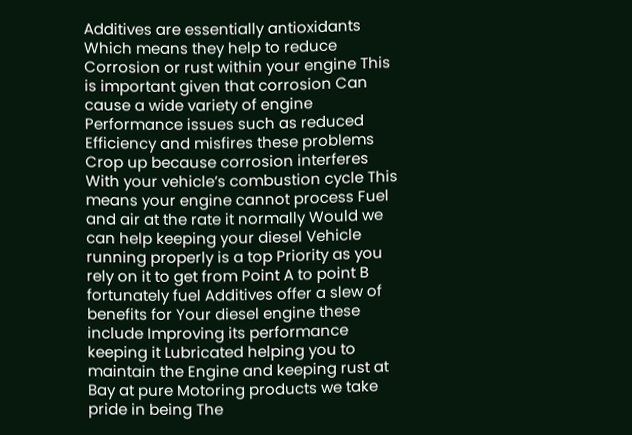Additives are essentially antioxidants Which means they help to reduce Corrosion or rust within your engine This is important given that corrosion Can cause a wide variety of engine Performance issues such as reduced Efficiency and misfires these problems Crop up because corrosion interferes With your vehicle’s combustion cycle This means your engine cannot process Fuel and air at the rate it normally Would we can help keeping your diesel Vehicle running properly is a top Priority as you rely on it to get from Point A to point B fortunately fuel Additives offer a slew of benefits for Your diesel engine these include Improving its performance keeping it Lubricated helping you to maintain the Engine and keeping rust at Bay at pure Motoring products we take pride in being The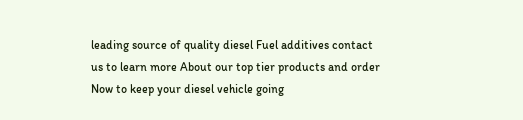leading source of quality diesel Fuel additives contact us to learn more About our top tier products and order Now to keep your diesel vehicle going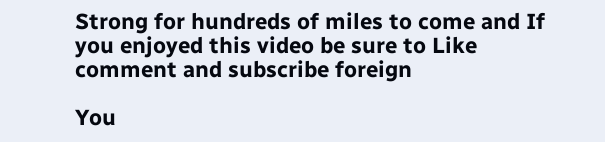Strong for hundreds of miles to come and If you enjoyed this video be sure to Like comment and subscribe foreign

You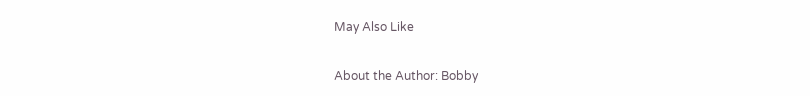May Also Like

About the Author: Bobby